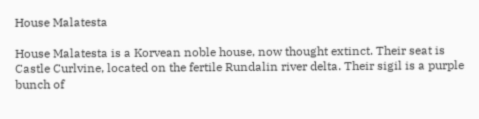House Malatesta

House Malatesta is a Korvean noble house, now thought extinct. Their seat is Castle Curlvine, located on the fertile Rundalin river delta. Their sigil is a purple bunch of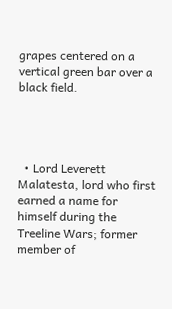grapes centered on a vertical green bar over a black field.




  • Lord Leverett Malatesta, lord who first earned a name for himself during the Treeline Wars; former member of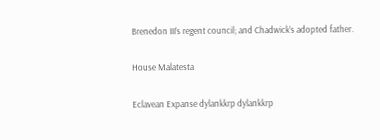Brenedon III’s regent council; and Chadwick’s adopted father.

House Malatesta

Eclavean Expanse dylankkrp dylankkrp